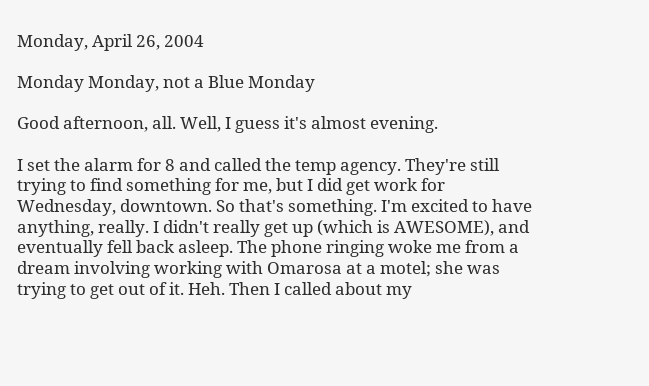Monday, April 26, 2004

Monday Monday, not a Blue Monday

Good afternoon, all. Well, I guess it's almost evening.

I set the alarm for 8 and called the temp agency. They're still trying to find something for me, but I did get work for Wednesday, downtown. So that's something. I'm excited to have anything, really. I didn't really get up (which is AWESOME), and eventually fell back asleep. The phone ringing woke me from a dream involving working with Omarosa at a motel; she was trying to get out of it. Heh. Then I called about my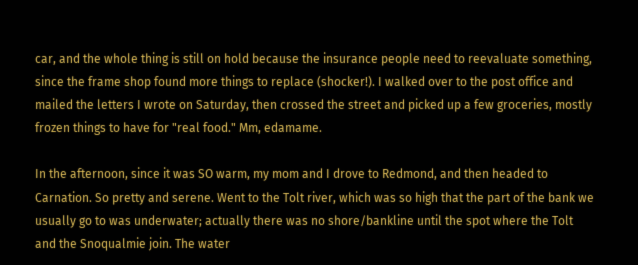car, and the whole thing is still on hold because the insurance people need to reevaluate something, since the frame shop found more things to replace (shocker!). I walked over to the post office and mailed the letters I wrote on Saturday, then crossed the street and picked up a few groceries, mostly frozen things to have for "real food." Mm, edamame.

In the afternoon, since it was SO warm, my mom and I drove to Redmond, and then headed to Carnation. So pretty and serene. Went to the Tolt river, which was so high that the part of the bank we usually go to was underwater; actually there was no shore/bankline until the spot where the Tolt and the Snoqualmie join. The water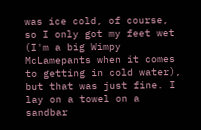was ice cold, of course, so I only got my feet wet (I'm a big Wimpy McLamepants when it comes to getting in cold water), but that was just fine. I lay on a towel on a sandbar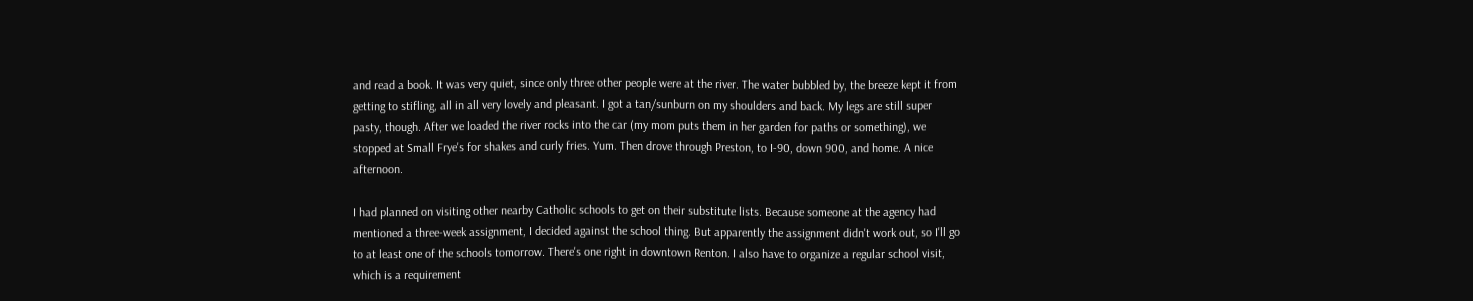and read a book. It was very quiet, since only three other people were at the river. The water bubbled by, the breeze kept it from getting to stifling, all in all very lovely and pleasant. I got a tan/sunburn on my shoulders and back. My legs are still super pasty, though. After we loaded the river rocks into the car (my mom puts them in her garden for paths or something), we stopped at Small Frye's for shakes and curly fries. Yum. Then drove through Preston, to I-90, down 900, and home. A nice afternoon.

I had planned on visiting other nearby Catholic schools to get on their substitute lists. Because someone at the agency had mentioned a three-week assignment, I decided against the school thing. But apparently the assignment didn't work out, so I'll go to at least one of the schools tomorrow. There's one right in downtown Renton. I also have to organize a regular school visit, which is a requirement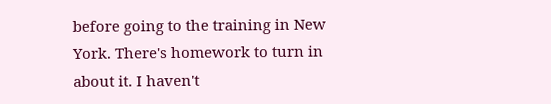before going to the training in New York. There's homework to turn in about it. I haven't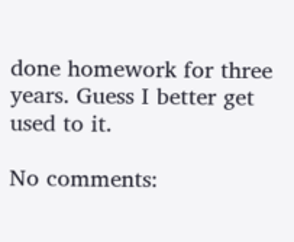done homework for three years. Guess I better get used to it.

No comments: